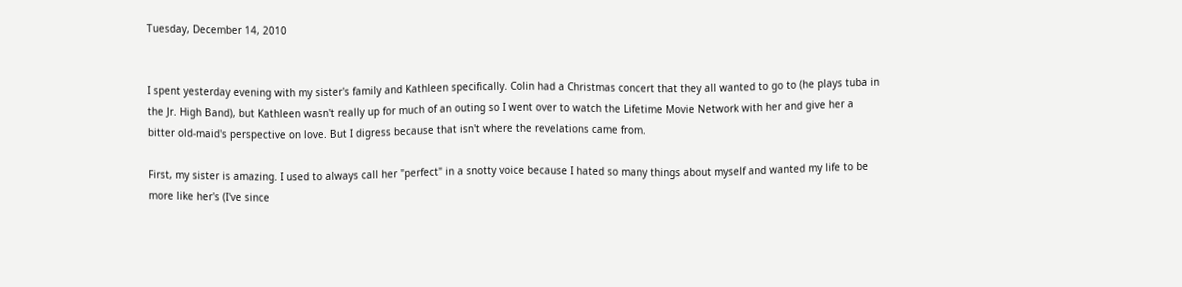Tuesday, December 14, 2010


I spent yesterday evening with my sister's family and Kathleen specifically. Colin had a Christmas concert that they all wanted to go to (he plays tuba in the Jr. High Band), but Kathleen wasn't really up for much of an outing so I went over to watch the Lifetime Movie Network with her and give her a bitter old-maid's perspective on love. But I digress because that isn't where the revelations came from.

First, my sister is amazing. I used to always call her "perfect" in a snotty voice because I hated so many things about myself and wanted my life to be more like her's (I've since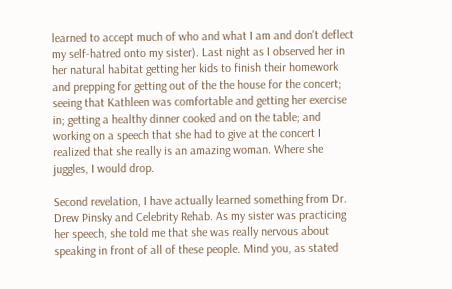learned to accept much of who and what I am and don't deflect my self-hatred onto my sister). Last night as I observed her in her natural habitat getting her kids to finish their homework and prepping for getting out of the the house for the concert; seeing that Kathleen was comfortable and getting her exercise in; getting a healthy dinner cooked and on the table; and working on a speech that she had to give at the concert I realized that she really is an amazing woman. Where she juggles, I would drop.

Second revelation, I have actually learned something from Dr. Drew Pinsky and Celebrity Rehab. As my sister was practicing her speech, she told me that she was really nervous about speaking in front of all of these people. Mind you, as stated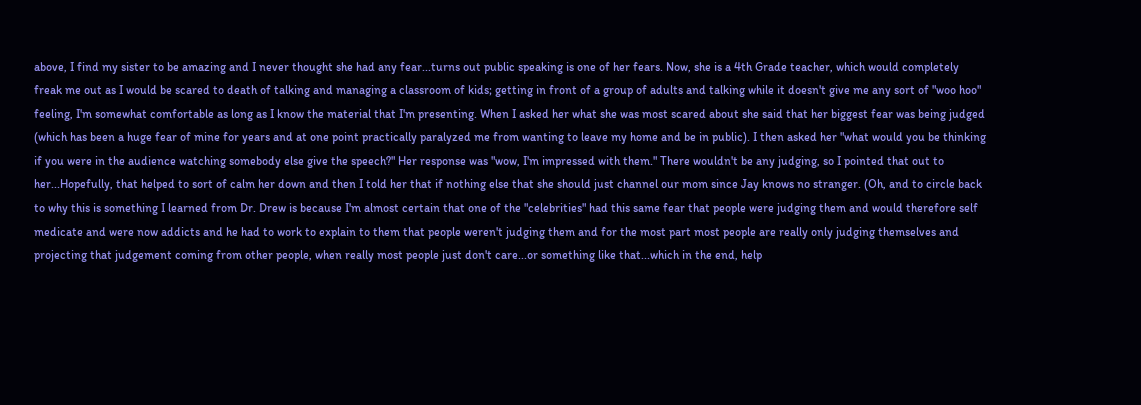above, I find my sister to be amazing and I never thought she had any fear...turns out public speaking is one of her fears. Now, she is a 4th Grade teacher, which would completely freak me out as I would be scared to death of talking and managing a classroom of kids; getting in front of a group of adults and talking while it doesn't give me any sort of "woo hoo" feeling, I'm somewhat comfortable as long as I know the material that I'm presenting. When I asked her what she was most scared about she said that her biggest fear was being judged (which has been a huge fear of mine for years and at one point practically paralyzed me from wanting to leave my home and be in public). I then asked her "what would you be thinking if you were in the audience watching somebody else give the speech?" Her response was "wow, I'm impressed with them." There wouldn't be any judging, so I pointed that out to her...Hopefully, that helped to sort of calm her down and then I told her that if nothing else that she should just channel our mom since Jay knows no stranger. (Oh, and to circle back to why this is something I learned from Dr. Drew is because I'm almost certain that one of the "celebrities" had this same fear that people were judging them and would therefore self medicate and were now addicts and he had to work to explain to them that people weren't judging them and for the most part most people are really only judging themselves and projecting that judgement coming from other people, when really most people just don't care...or something like that...which in the end, help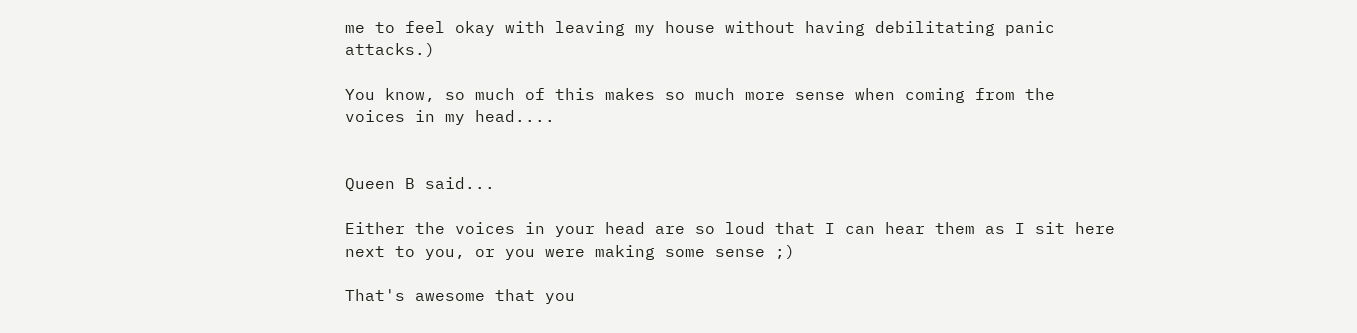me to feel okay with leaving my house without having debilitating panic attacks.)

You know, so much of this makes so much more sense when coming from the voices in my head....


Queen B said...

Either the voices in your head are so loud that I can hear them as I sit here next to you, or you were making some sense ;)

That's awesome that you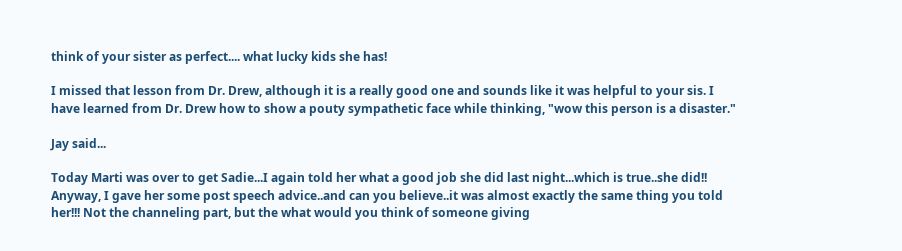think of your sister as perfect.... what lucky kids she has!

I missed that lesson from Dr. Drew, although it is a really good one and sounds like it was helpful to your sis. I have learned from Dr. Drew how to show a pouty sympathetic face while thinking, "wow this person is a disaster."

Jay said...

Today Marti was over to get Sadie...I again told her what a good job she did last night...which is true..she did!! Anyway, I gave her some post speech advice..and can you believe..it was almost exactly the same thing you told her!!! Not the channeling part, but the what would you think of someone giving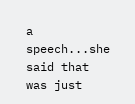a speech...she said that was just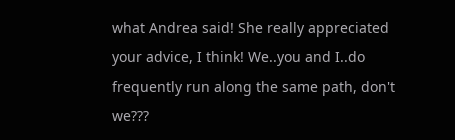what Andrea said! She really appreciated your advice, I think! We..you and I..do frequently run along the same path, don't we???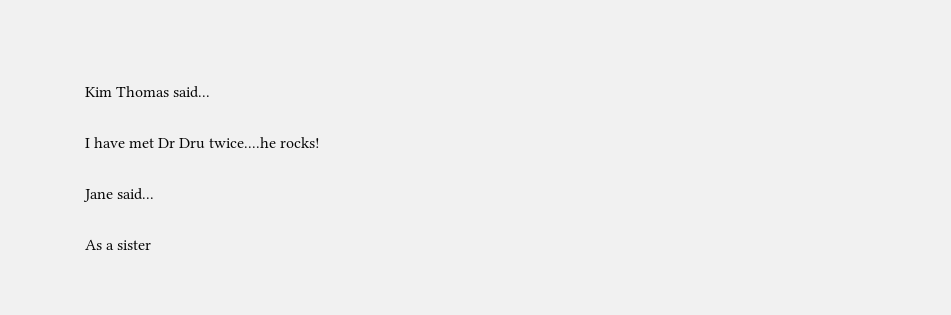Kim Thomas said...

I have met Dr Dru twice....he rocks!

Jane said...

As a sister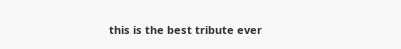this is the best tribute ever